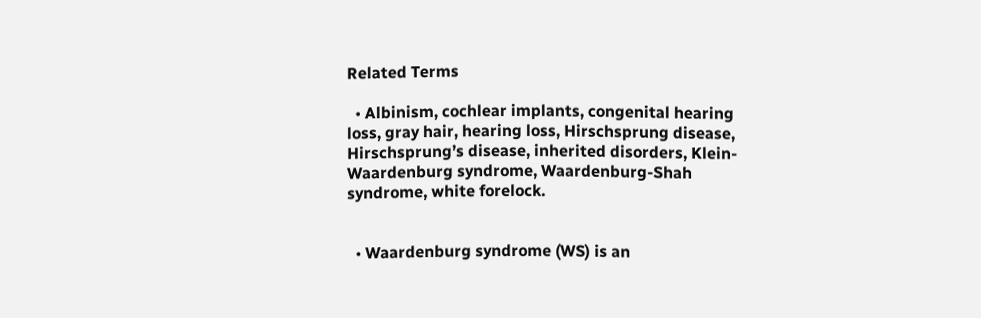Related Terms

  • Albinism, cochlear implants, congenital hearing loss, gray hair, hearing loss, Hirschsprung disease, Hirschsprung’s disease, inherited disorders, Klein-Waardenburg syndrome, Waardenburg-Shah syndrome, white forelock.


  • Waardenburg syndrome (WS) is an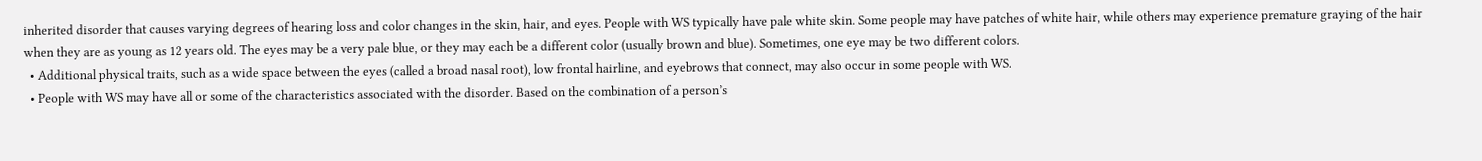inherited disorder that causes varying degrees of hearing loss and color changes in the skin, hair, and eyes. People with WS typically have pale white skin. Some people may have patches of white hair, while others may experience premature graying of the hair when they are as young as 12 years old. The eyes may be a very pale blue, or they may each be a different color (usually brown and blue). Sometimes, one eye may be two different colors.
  • Additional physical traits, such as a wide space between the eyes (called a broad nasal root), low frontal hairline, and eyebrows that connect, may also occur in some people with WS.
  • People with WS may have all or some of the characteristics associated with the disorder. Based on the combination of a person’s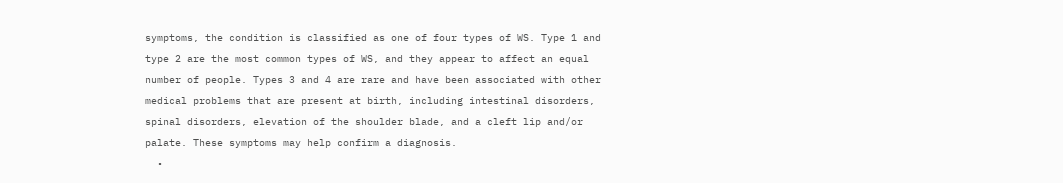symptoms, the condition is classified as one of four types of WS. Type 1 and type 2 are the most common types of WS, and they appear to affect an equal number of people. Types 3 and 4 are rare and have been associated with other medical problems that are present at birth, including intestinal disorders, spinal disorders, elevation of the shoulder blade, and a cleft lip and/or palate. These symptoms may help confirm a diagnosis.
  •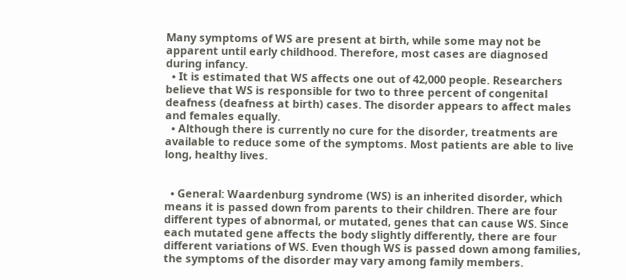Many symptoms of WS are present at birth, while some may not be apparent until early childhood. Therefore, most cases are diagnosed during infancy.
  • It is estimated that WS affects one out of 42,000 people. Researchers believe that WS is responsible for two to three percent of congenital deafness (deafness at birth) cases. The disorder appears to affect males and females equally.
  • Although there is currently no cure for the disorder, treatments are available to reduce some of the symptoms. Most patients are able to live long, healthy lives.


  • General: Waardenburg syndrome (WS) is an inherited disorder, which means it is passed down from parents to their children. There are four different types of abnormal, or mutated, genes that can cause WS. Since each mutated gene affects the body slightly differently, there are four different variations of WS. Even though WS is passed down among families, the symptoms of the disorder may vary among family members.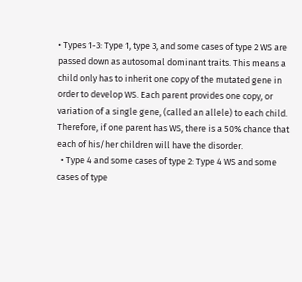• Types 1-3: Type 1, type 3, and some cases of type 2 WS are passed down as autosomal dominant traits. This means a child only has to inherit one copy of the mutated gene in order to develop WS. Each parent provides one copy, or variation of a single gene, (called an allele) to each child. Therefore, if one parent has WS, there is a 50% chance that each of his/her children will have the disorder.
  • Type 4 and some cases of type 2: Type 4 WS and some cases of type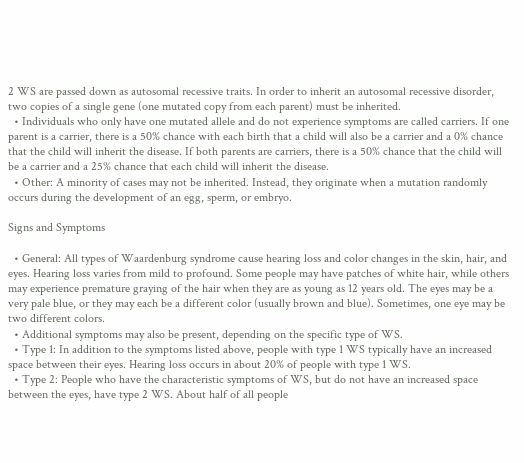2 WS are passed down as autosomal recessive traits. In order to inherit an autosomal recessive disorder, two copies of a single gene (one mutated copy from each parent) must be inherited.
  • Individuals who only have one mutated allele and do not experience symptoms are called carriers. If one parent is a carrier, there is a 50% chance with each birth that a child will also be a carrier and a 0% chance that the child will inherit the disease. If both parents are carriers, there is a 50% chance that the child will be a carrier and a 25% chance that each child will inherit the disease.
  • Other: A minority of cases may not be inherited. Instead, they originate when a mutation randomly occurs during the development of an egg, sperm, or embryo.

Signs and Symptoms

  • General: All types of Waardenburg syndrome cause hearing loss and color changes in the skin, hair, and eyes. Hearing loss varies from mild to profound. Some people may have patches of white hair, while others may experience premature graying of the hair when they are as young as 12 years old. The eyes may be a very pale blue, or they may each be a different color (usually brown and blue). Sometimes, one eye may be two different colors.
  • Additional symptoms may also be present, depending on the specific type of WS.
  • Type 1: In addition to the symptoms listed above, people with type 1 WS typically have an increased space between their eyes. Hearing loss occurs in about 20% of people with type 1 WS.
  • Type 2: People who have the characteristic symptoms of WS, but do not have an increased space between the eyes, have type 2 WS. About half of all people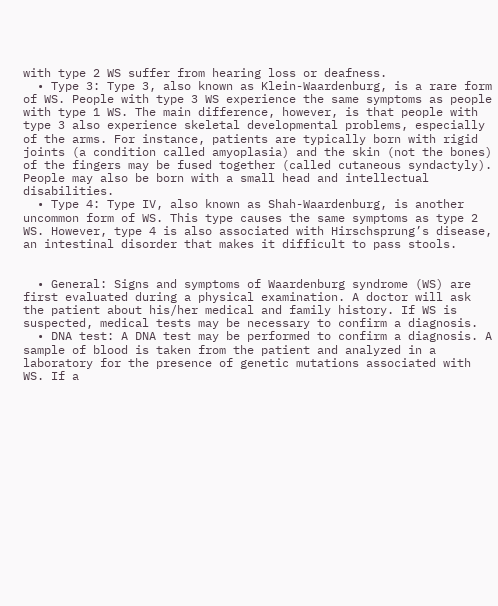with type 2 WS suffer from hearing loss or deafness.
  • Type 3: Type 3, also known as Klein-Waardenburg, is a rare form of WS. People with type 3 WS experience the same symptoms as people with type 1 WS. The main difference, however, is that people with type 3 also experience skeletal developmental problems, especially of the arms. For instance, patients are typically born with rigid joints (a condition called amyoplasia) and the skin (not the bones) of the fingers may be fused together (called cutaneous syndactyly). People may also be born with a small head and intellectual disabilities.
  • Type 4: Type IV, also known as Shah-Waardenburg, is another uncommon form of WS. This type causes the same symptoms as type 2 WS. However, type 4 is also associated with Hirschsprung’s disease, an intestinal disorder that makes it difficult to pass stools.


  • General: Signs and symptoms of Waardenburg syndrome (WS) are first evaluated during a physical examination. A doctor will ask the patient about his/her medical and family history. If WS is suspected, medical tests may be necessary to confirm a diagnosis.
  • DNA test: A DNA test may be performed to confirm a diagnosis. A sample of blood is taken from the patient and analyzed in a laboratory for the presence of genetic mutations associated with WS. If a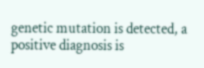genetic mutation is detected, a positive diagnosis is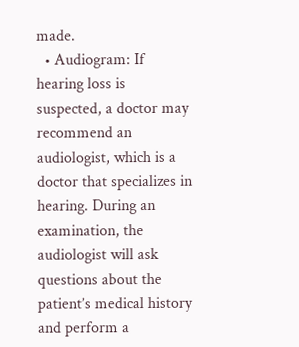made.
  • Audiogram: If hearing loss is suspected, a doctor may recommend an audiologist, which is a doctor that specializes in hearing. During an examination, the audiologist will ask questions about the patient’s medical history and perform a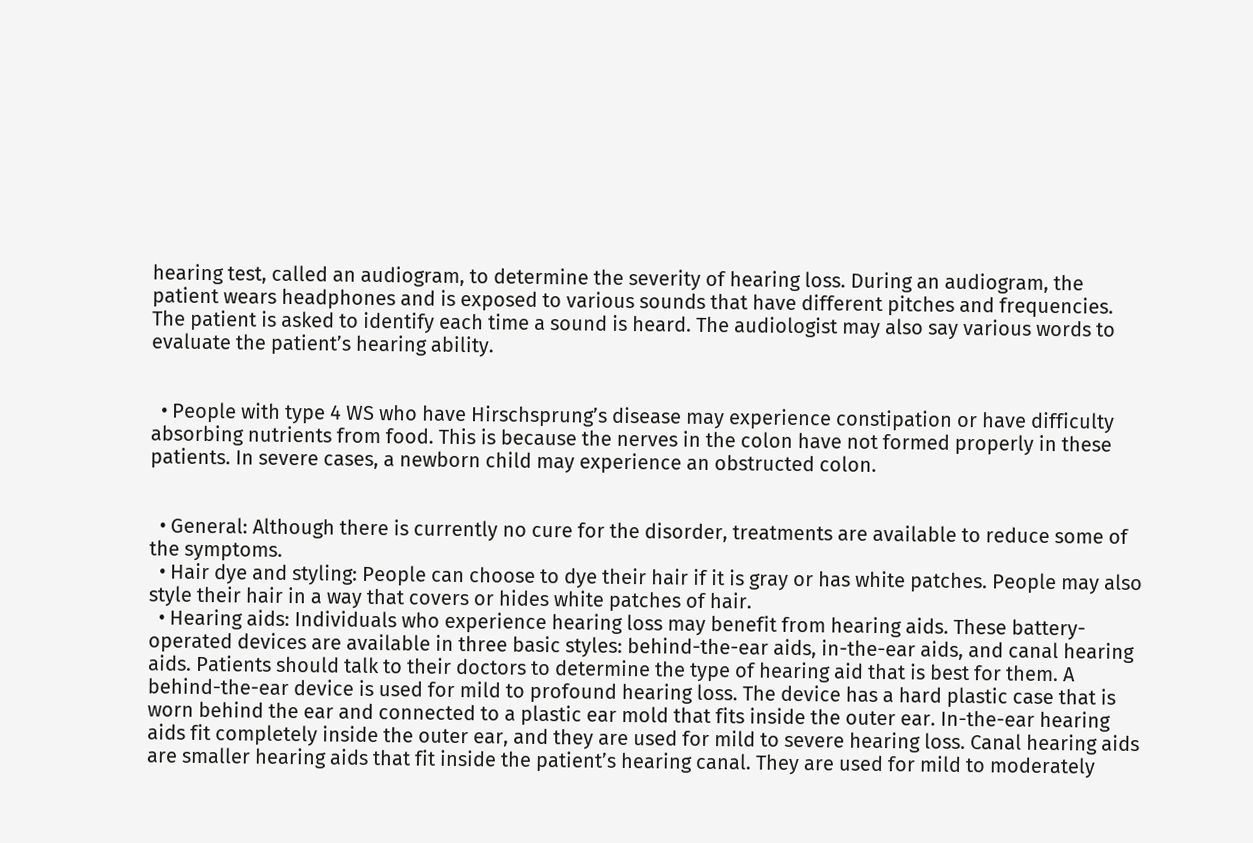hearing test, called an audiogram, to determine the severity of hearing loss. During an audiogram, the patient wears headphones and is exposed to various sounds that have different pitches and frequencies. The patient is asked to identify each time a sound is heard. The audiologist may also say various words to evaluate the patient’s hearing ability.


  • People with type 4 WS who have Hirschsprung’s disease may experience constipation or have difficulty absorbing nutrients from food. This is because the nerves in the colon have not formed properly in these patients. In severe cases, a newborn child may experience an obstructed colon.


  • General: Although there is currently no cure for the disorder, treatments are available to reduce some of the symptoms.
  • Hair dye and styling: People can choose to dye their hair if it is gray or has white patches. People may also style their hair in a way that covers or hides white patches of hair.
  • Hearing aids: Individuals who experience hearing loss may benefit from hearing aids. These battery-operated devices are available in three basic styles: behind-the-ear aids, in-the-ear aids, and canal hearing aids. Patients should talk to their doctors to determine the type of hearing aid that is best for them. A behind-the-ear device is used for mild to profound hearing loss. The device has a hard plastic case that is worn behind the ear and connected to a plastic ear mold that fits inside the outer ear. In-the-ear hearing aids fit completely inside the outer ear, and they are used for mild to severe hearing loss. Canal hearing aids are smaller hearing aids that fit inside the patient’s hearing canal. They are used for mild to moderately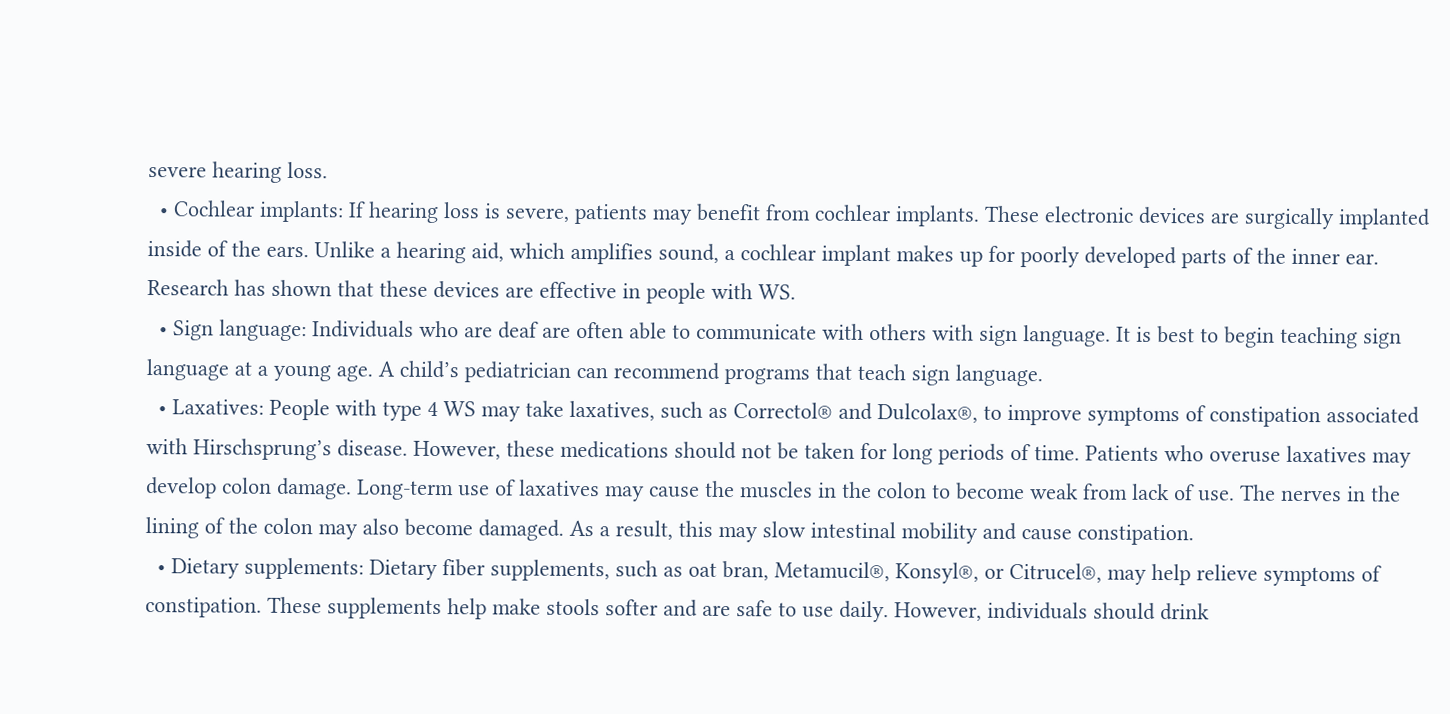severe hearing loss.
  • Cochlear implants: If hearing loss is severe, patients may benefit from cochlear implants. These electronic devices are surgically implanted inside of the ears. Unlike a hearing aid, which amplifies sound, a cochlear implant makes up for poorly developed parts of the inner ear. Research has shown that these devices are effective in people with WS.
  • Sign language: Individuals who are deaf are often able to communicate with others with sign language. It is best to begin teaching sign language at a young age. A child’s pediatrician can recommend programs that teach sign language.
  • Laxatives: People with type 4 WS may take laxatives, such as Correctol® and Dulcolax®, to improve symptoms of constipation associated with Hirschsprung’s disease. However, these medications should not be taken for long periods of time. Patients who overuse laxatives may develop colon damage. Long-term use of laxatives may cause the muscles in the colon to become weak from lack of use. The nerves in the lining of the colon may also become damaged. As a result, this may slow intestinal mobility and cause constipation.
  • Dietary supplements: Dietary fiber supplements, such as oat bran, Metamucil®, Konsyl®, or Citrucel®, may help relieve symptoms of constipation. These supplements help make stools softer and are safe to use daily. However, individuals should drink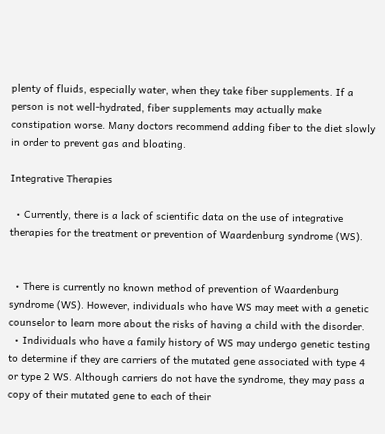plenty of fluids, especially water, when they take fiber supplements. If a person is not well-hydrated, fiber supplements may actually make constipation worse. Many doctors recommend adding fiber to the diet slowly in order to prevent gas and bloating.

Integrative Therapies

  • Currently, there is a lack of scientific data on the use of integrative therapies for the treatment or prevention of Waardenburg syndrome (WS).


  • There is currently no known method of prevention of Waardenburg syndrome (WS). However, individuals who have WS may meet with a genetic counselor to learn more about the risks of having a child with the disorder.
  • Individuals who have a family history of WS may undergo genetic testing to determine if they are carriers of the mutated gene associated with type 4 or type 2 WS. Although carriers do not have the syndrome, they may pass a copy of their mutated gene to each of their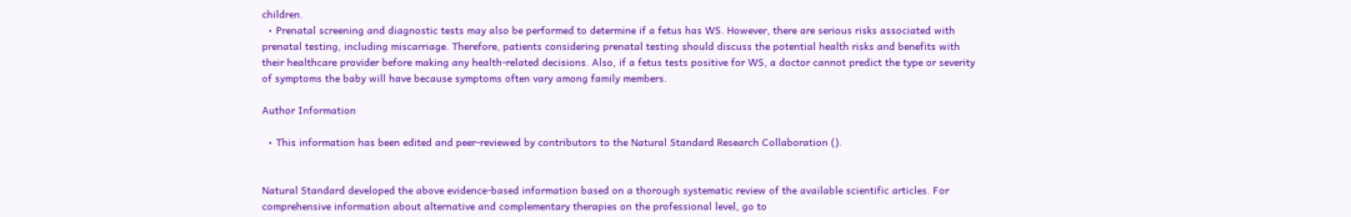children.
  • Prenatal screening and diagnostic tests may also be performed to determine if a fetus has WS. However, there are serious risks associated with prenatal testing, including miscarriage. Therefore, patients considering prenatal testing should discuss the potential health risks and benefits with their healthcare provider before making any health-related decisions. Also, if a fetus tests positive for WS, a doctor cannot predict the type or severity of symptoms the baby will have because symptoms often vary among family members.

Author Information

  • This information has been edited and peer-reviewed by contributors to the Natural Standard Research Collaboration ().


Natural Standard developed the above evidence-based information based on a thorough systematic review of the available scientific articles. For comprehensive information about alternative and complementary therapies on the professional level, go to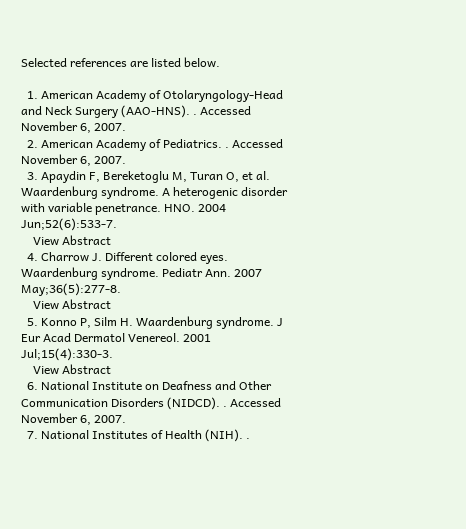Selected references are listed below.

  1. American Academy of Otolaryngology-Head and Neck Surgery (AAO-HNS). . Accessed November 6, 2007.
  2. American Academy of Pediatrics. . Accessed November 6, 2007.
  3. Apaydin F, Bereketoglu M, Turan O, et al. Waardenburg syndrome. A heterogenic disorder with variable penetrance. HNO. 2004 Jun;52(6):533-7.
    View Abstract
  4. Charrow J. Different colored eyes. Waardenburg syndrome. Pediatr Ann. 2007 May;36(5):277-8.
    View Abstract
  5. Konno P, Silm H. Waardenburg syndrome. J Eur Acad Dermatol Venereol. 2001 Jul;15(4):330-3.
    View Abstract
  6. National Institute on Deafness and Other Communication Disorders (NIDCD). . Accessed November 6, 2007.
  7. National Institutes of Health (NIH). .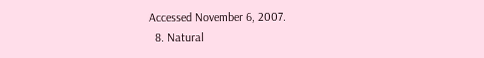Accessed November 6, 2007.
  8. Natural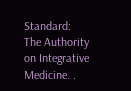Standard: The Authority on Integrative Medicine. .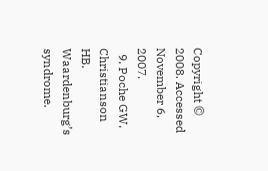Copyright © 2008. Accessed November 6, 2007.
  9. Poche GW, Christianson HB. Waardenburg’s syndrome.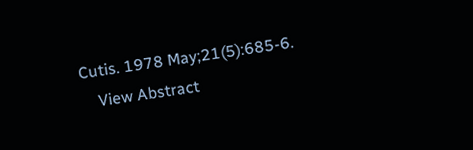Cutis. 1978 May;21(5):685-6.
    View Abstract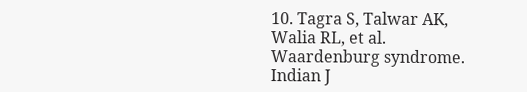10. Tagra S, Talwar AK, Walia RL, et al. Waardenburg syndrome. Indian J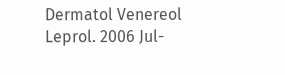Dermatol Venereol Leprol. 2006 Jul-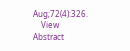Aug;72(4):326.
    View Abstract